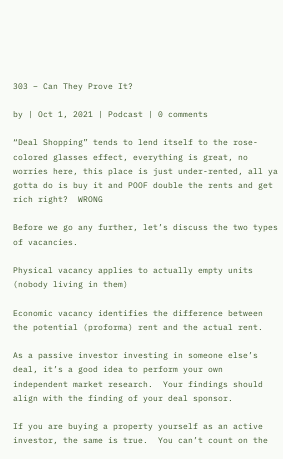303 – Can They Prove It?

by | Oct 1, 2021 | Podcast | 0 comments

“Deal Shopping” tends to lend itself to the rose-colored glasses effect, everything is great, no worries here, this place is just under-rented, all ya gotta do is buy it and POOF double the rents and get rich right?  WRONG

Before we go any further, let’s discuss the two types of vacancies.

Physical vacancy applies to actually empty units (nobody living in them)

Economic vacancy identifies the difference between the potential (proforma) rent and the actual rent.

As a passive investor investing in someone else’s deal, it’s a good idea to perform your own independent market research.  Your findings should align with the finding of your deal sponsor.

If you are buying a property yourself as an active investor, the same is true.  You can’t count on the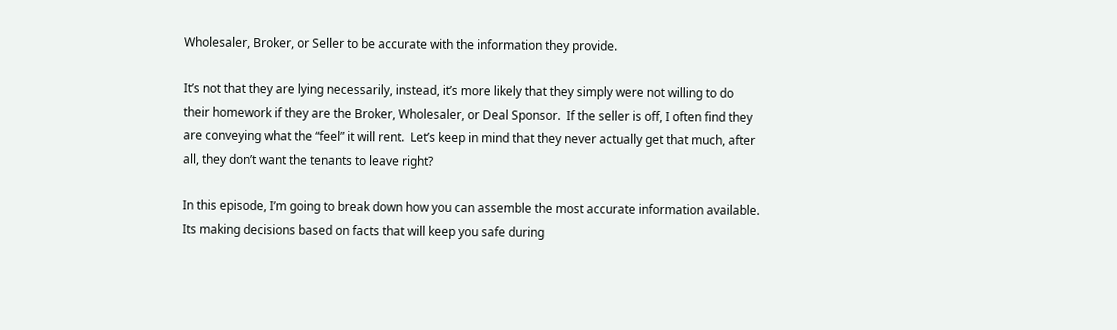Wholesaler, Broker, or Seller to be accurate with the information they provide.

It’s not that they are lying necessarily, instead, it’s more likely that they simply were not willing to do their homework if they are the Broker, Wholesaler, or Deal Sponsor.  If the seller is off, I often find they are conveying what the “feel” it will rent.  Let’s keep in mind that they never actually get that much, after all, they don’t want the tenants to leave right?

In this episode, I’m going to break down how you can assemble the most accurate information available.  Its making decisions based on facts that will keep you safe during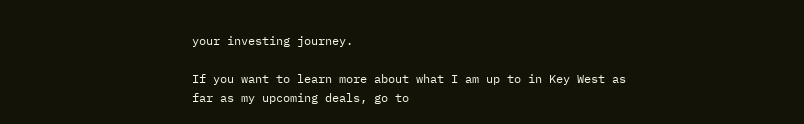your investing journey.

If you want to learn more about what I am up to in Key West as far as my upcoming deals, go to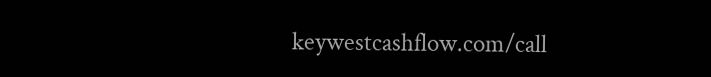keywestcashflow.com/call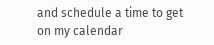and schedule a time to get on my calendar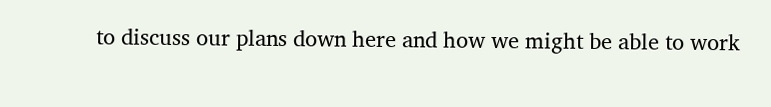to discuss our plans down here and how we might be able to work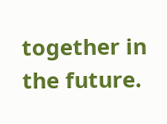together in the future.